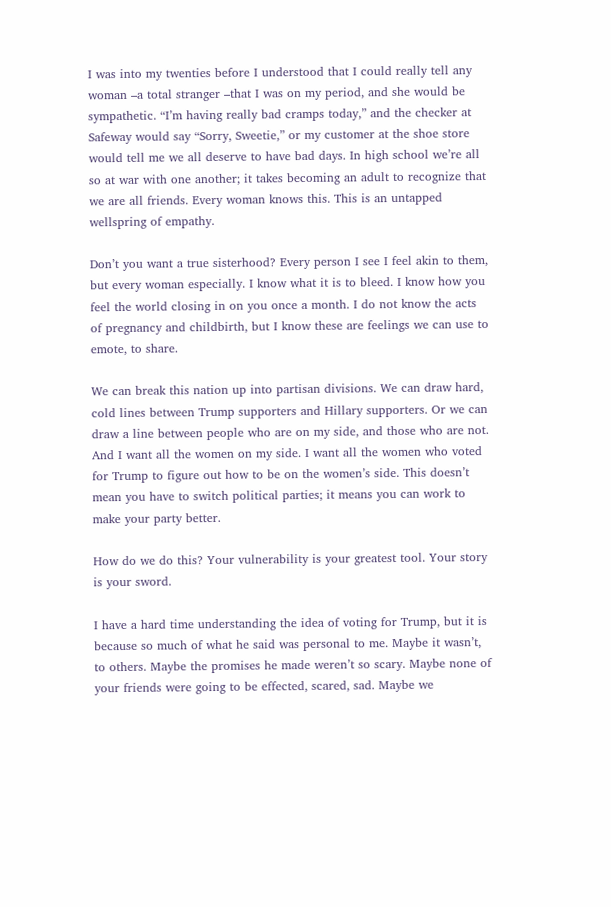I was into my twenties before I understood that I could really tell any woman –a total stranger –that I was on my period, and she would be sympathetic. “I’m having really bad cramps today,” and the checker at Safeway would say “Sorry, Sweetie,” or my customer at the shoe store would tell me we all deserve to have bad days. In high school we’re all so at war with one another; it takes becoming an adult to recognize that we are all friends. Every woman knows this. This is an untapped wellspring of empathy.

Don’t you want a true sisterhood? Every person I see I feel akin to them, but every woman especially. I know what it is to bleed. I know how you feel the world closing in on you once a month. I do not know the acts of pregnancy and childbirth, but I know these are feelings we can use to emote, to share.

We can break this nation up into partisan divisions. We can draw hard, cold lines between Trump supporters and Hillary supporters. Or we can draw a line between people who are on my side, and those who are not. And I want all the women on my side. I want all the women who voted for Trump to figure out how to be on the women’s side. This doesn’t mean you have to switch political parties; it means you can work to make your party better.

How do we do this? Your vulnerability is your greatest tool. Your story is your sword.

I have a hard time understanding the idea of voting for Trump, but it is because so much of what he said was personal to me. Maybe it wasn’t, to others. Maybe the promises he made weren’t so scary. Maybe none of your friends were going to be effected, scared, sad. Maybe we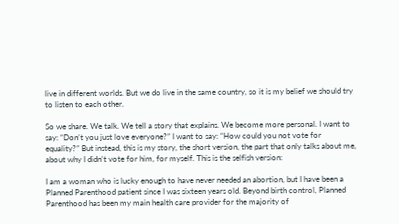live in different worlds. But we do live in the same country, so it is my belief we should try to listen to each other.

So we share. We talk. We tell a story that explains. We become more personal. I want to say: “Don’t you just love everyone?” I want to say: “How could you not vote for equality?” But instead, this is my story, the short version, the part that only talks about me, about why I didn’t vote for him, for myself. This is the selfish version:

I am a woman who is lucky enough to have never needed an abortion, but I have been a Planned Parenthood patient since I was sixteen years old. Beyond birth control, Planned Parenthood has been my main health care provider for the majority of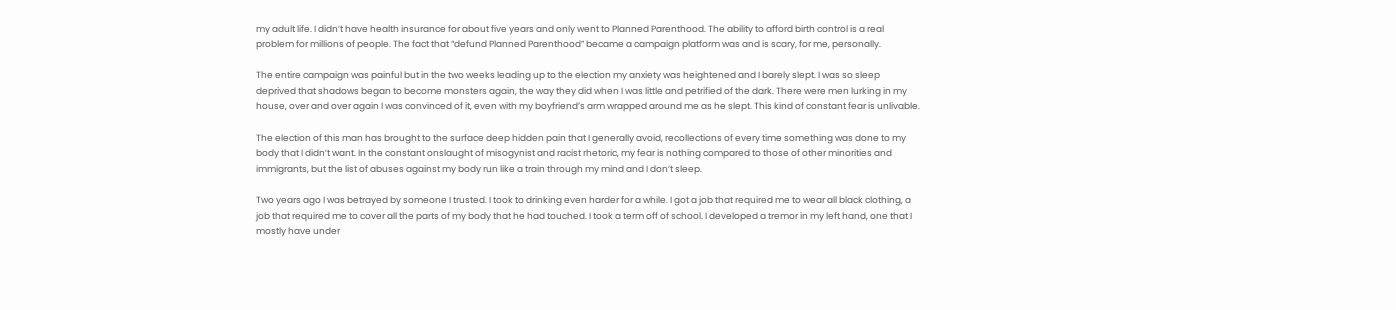my adult life. I didn’t have health insurance for about five years and only went to Planned Parenthood. The ability to afford birth control is a real problem for millions of people. The fact that “defund Planned Parenthood” became a campaign platform was and is scary, for me, personally.

The entire campaign was painful but in the two weeks leading up to the election my anxiety was heightened and I barely slept. I was so sleep deprived that shadows began to become monsters again, the way they did when I was little and petrified of the dark. There were men lurking in my house, over and over again I was convinced of it, even with my boyfriend’s arm wrapped around me as he slept. This kind of constant fear is unlivable.

The election of this man has brought to the surface deep hidden pain that I generally avoid, recollections of every time something was done to my body that I didn’t want. In the constant onslaught of misogynist and racist rhetoric, my fear is nothing compared to those of other minorities and immigrants, but the list of abuses against my body run like a train through my mind and I don’t sleep.

Two years ago I was betrayed by someone I trusted. I took to drinking even harder for a while. I got a job that required me to wear all black clothing, a job that required me to cover all the parts of my body that he had touched. I took a term off of school. I developed a tremor in my left hand, one that I mostly have under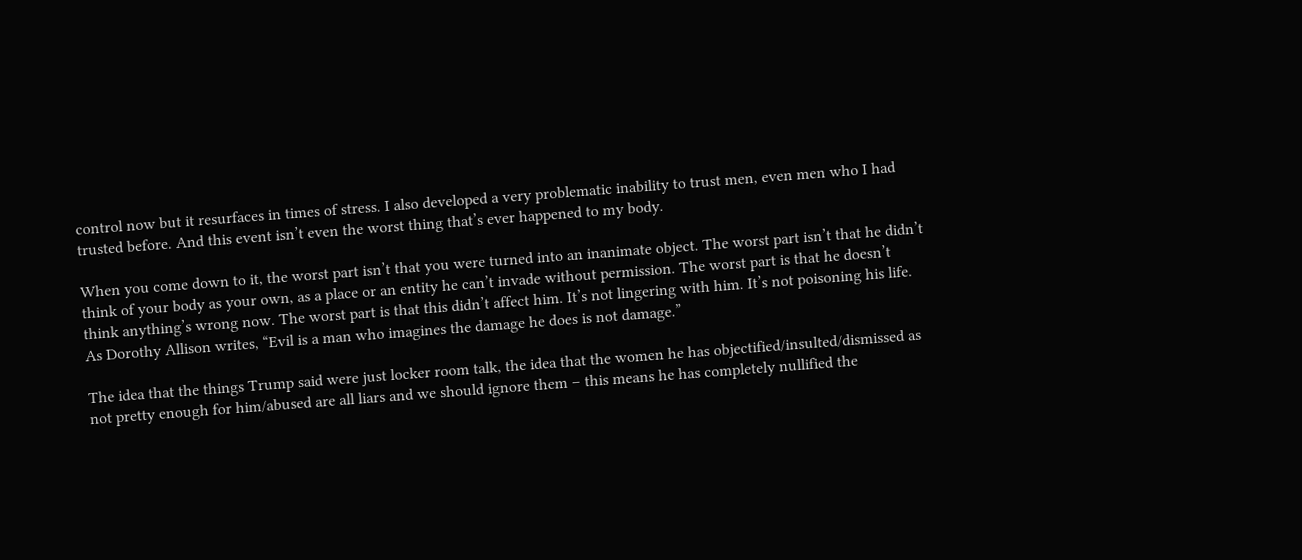control now but it resurfaces in times of stress. I also developed a very problematic inability to trust men, even men who I had trusted before. And this event isn’t even the worst thing that’s ever happened to my body.

When you come down to it, the worst part isn’t that you were turned into an inanimate object. The worst part isn’t that he didn’t think of your body as your own, as a place or an entity he can’t invade without permission. The worst part is that he doesn’t think anything’s wrong now. The worst part is that this didn’t affect him. It’s not lingering with him. It’s not poisoning his life. As Dorothy Allison writes, “Evil is a man who imagines the damage he does is not damage.”

The idea that the things Trump said were just locker room talk, the idea that the women he has objectified/insulted/dismissed as not pretty enough for him/abused are all liars and we should ignore them – this means he has completely nullified the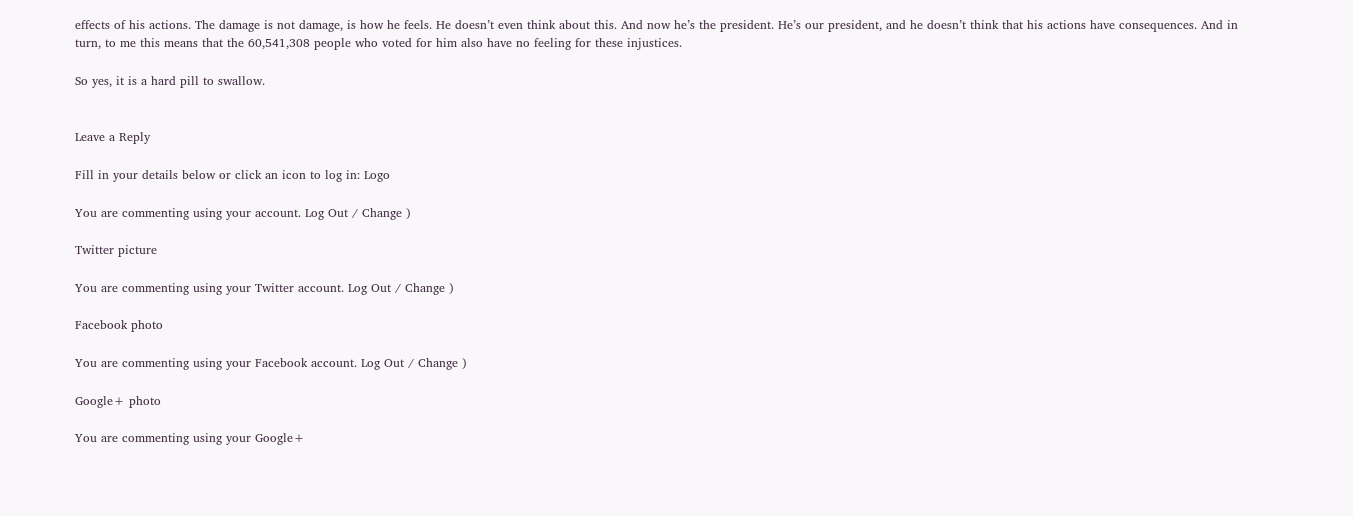effects of his actions. The damage is not damage, is how he feels. He doesn’t even think about this. And now he’s the president. He’s our president, and he doesn’t think that his actions have consequences. And in turn, to me this means that the 60,541,308 people who voted for him also have no feeling for these injustices.

So yes, it is a hard pill to swallow.


Leave a Reply

Fill in your details below or click an icon to log in: Logo

You are commenting using your account. Log Out / Change )

Twitter picture

You are commenting using your Twitter account. Log Out / Change )

Facebook photo

You are commenting using your Facebook account. Log Out / Change )

Google+ photo

You are commenting using your Google+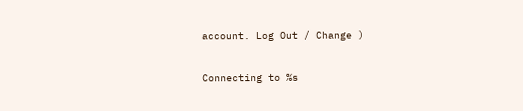account. Log Out / Change )

Connecting to %s